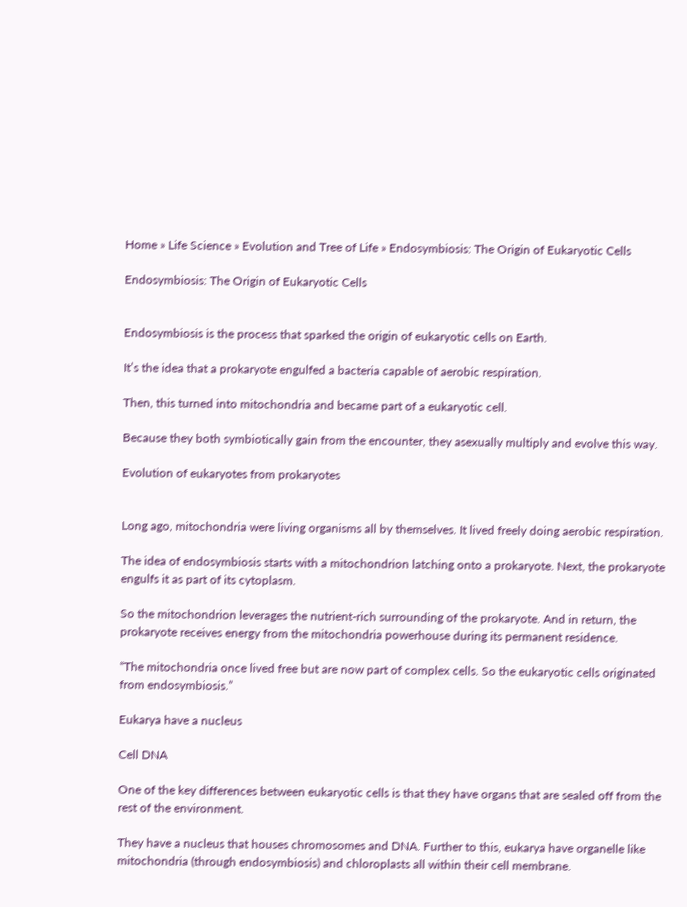Home » Life Science » Evolution and Tree of Life » Endosymbiosis: The Origin of Eukaryotic Cells

Endosymbiosis: The Origin of Eukaryotic Cells


Endosymbiosis is the process that sparked the origin of eukaryotic cells on Earth.

It’s the idea that a prokaryote engulfed a bacteria capable of aerobic respiration.

Then, this turned into mitochondria and became part of a eukaryotic cell.

Because they both symbiotically gain from the encounter, they asexually multiply and evolve this way.

Evolution of eukaryotes from prokaryotes


Long ago, mitochondria were living organisms all by themselves. It lived freely doing aerobic respiration.

The idea of endosymbiosis starts with a mitochondrion latching onto a prokaryote. Next, the prokaryote engulfs it as part of its cytoplasm.

So the mitochondrion leverages the nutrient-rich surrounding of the prokaryote. And in return, the prokaryote receives energy from the mitochondria powerhouse during its permanent residence.

“The mitochondria once lived free but are now part of complex cells. So the eukaryotic cells originated from endosymbiosis.”

Eukarya have a nucleus

Cell DNA

One of the key differences between eukaryotic cells is that they have organs that are sealed off from the rest of the environment.

They have a nucleus that houses chromosomes and DNA. Further to this, eukarya have organelle like mitochondria (through endosymbiosis) and chloroplasts all within their cell membrane.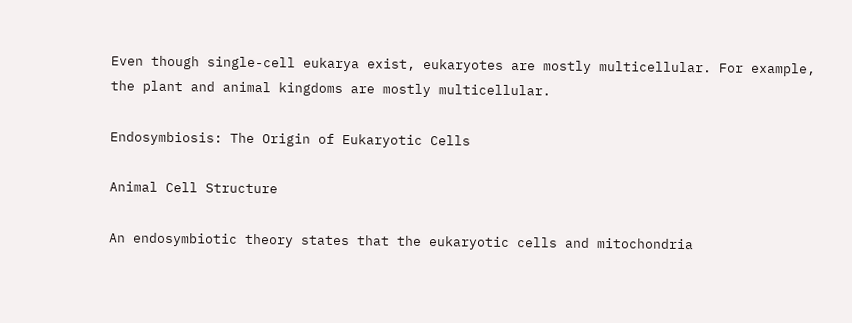Even though single-cell eukarya exist, eukaryotes are mostly multicellular. For example, the plant and animal kingdoms are mostly multicellular.

Endosymbiosis: The Origin of Eukaryotic Cells

Animal Cell Structure

An endosymbiotic theory states that the eukaryotic cells and mitochondria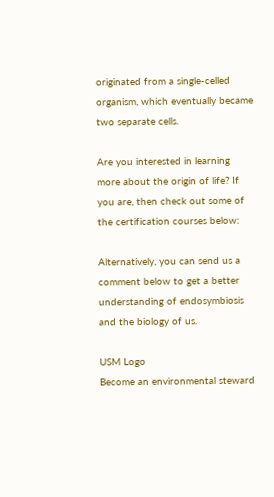originated from a single-celled organism, which eventually became two separate cells.

Are you interested in learning more about the origin of life? If you are, then check out some of the certification courses below:

Alternatively, you can send us a comment below to get a better understanding of endosymbiosis and the biology of us.

USM Logo
Become an environmental steward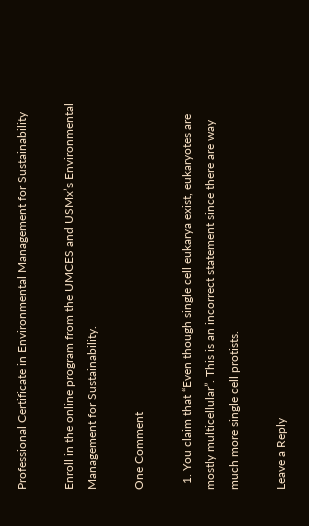Professional Certificate in Environmental Management for Sustainability

Enroll in the online program from the UMCES and USMx’s Environmental Management for Sustainability.

One Comment

  1. You claim that “Even though single cell eukarya exist, eukaryotes are mostly multicellular”. This is an incorrect statement since there are way much more single cell protists.

Leave a Reply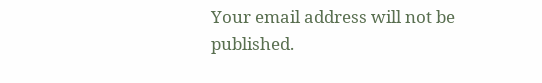Your email address will not be published.